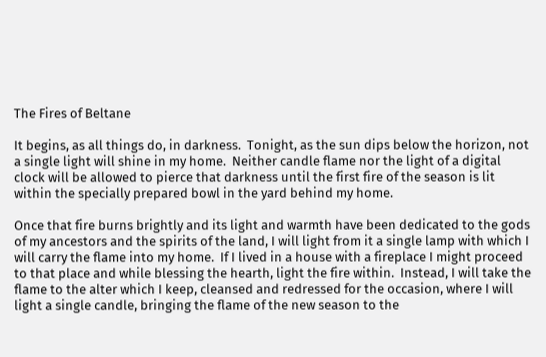The Fires of Beltane

It begins, as all things do, in darkness.  Tonight, as the sun dips below the horizon, not a single light will shine in my home.  Neither candle flame nor the light of a digital clock will be allowed to pierce that darkness until the first fire of the season is lit within the specially prepared bowl in the yard behind my home.

Once that fire burns brightly and its light and warmth have been dedicated to the gods of my ancestors and the spirits of the land, I will light from it a single lamp with which I will carry the flame into my home.  If I lived in a house with a fireplace I might proceed to that place and while blessing the hearth, light the fire within.  Instead, I will take the flame to the alter which I keep, cleansed and redressed for the occasion, where I will light a single candle, bringing the flame of the new season to the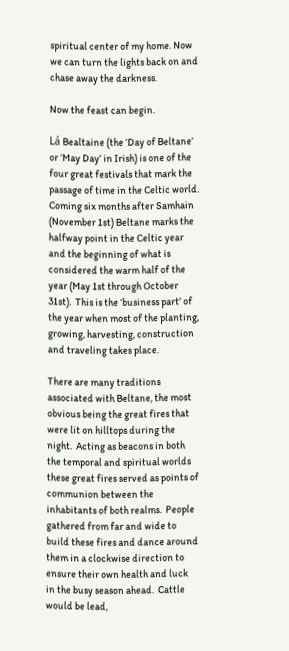spiritual center of my home. Now we can turn the lights back on and chase away the darkness.

Now the feast can begin.

Lá Bealtaine (the ‘Day of Beltane’ or ‘May Day’ in Irish) is one of the four great festivals that mark the passage of time in the Celtic world.  Coming six months after Samhain (November 1st) Beltane marks the halfway point in the Celtic year and the beginning of what is considered the warm half of the year (May 1st through October 31st).  This is the ‘business part’ of the year when most of the planting, growing, harvesting, construction and traveling takes place.

There are many traditions associated with Beltane, the most obvious being the great fires that were lit on hilltops during the night.  Acting as beacons in both the temporal and spiritual worlds these great fires served as points of communion between the inhabitants of both realms.  People gathered from far and wide to build these fires and dance around them in a clockwise direction to ensure their own health and luck in the busy season ahead.  Cattle would be lead,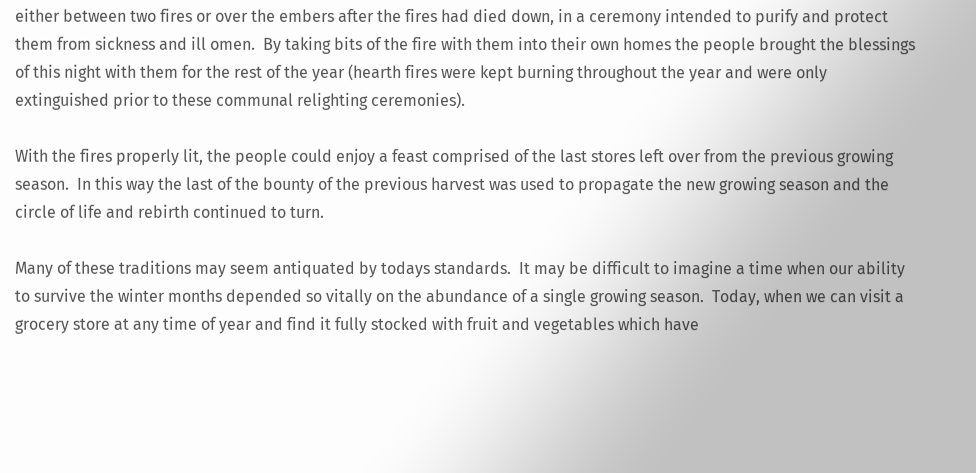either between two fires or over the embers after the fires had died down, in a ceremony intended to purify and protect them from sickness and ill omen.  By taking bits of the fire with them into their own homes the people brought the blessings of this night with them for the rest of the year (hearth fires were kept burning throughout the year and were only extinguished prior to these communal relighting ceremonies).

With the fires properly lit, the people could enjoy a feast comprised of the last stores left over from the previous growing season.  In this way the last of the bounty of the previous harvest was used to propagate the new growing season and the circle of life and rebirth continued to turn.

Many of these traditions may seem antiquated by todays standards.  It may be difficult to imagine a time when our ability to survive the winter months depended so vitally on the abundance of a single growing season.  Today, when we can visit a grocery store at any time of year and find it fully stocked with fruit and vegetables which have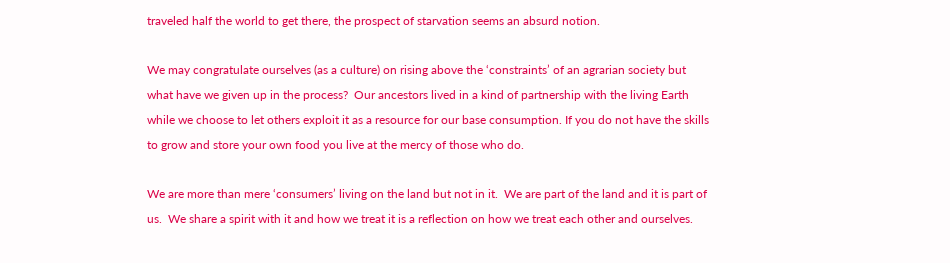traveled half the world to get there, the prospect of starvation seems an absurd notion.

We may congratulate ourselves (as a culture) on rising above the ‘constraints’ of an agrarian society but what have we given up in the process?  Our ancestors lived in a kind of partnership with the living Earth while we choose to let others exploit it as a resource for our base consumption. If you do not have the skills to grow and store your own food you live at the mercy of those who do.

We are more than mere ‘consumers’ living on the land but not in it.  We are part of the land and it is part of us.  We share a spirit with it and how we treat it is a reflection on how we treat each other and ourselves.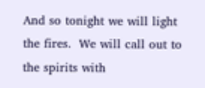And so tonight we will light the fires.  We will call out to the spirits with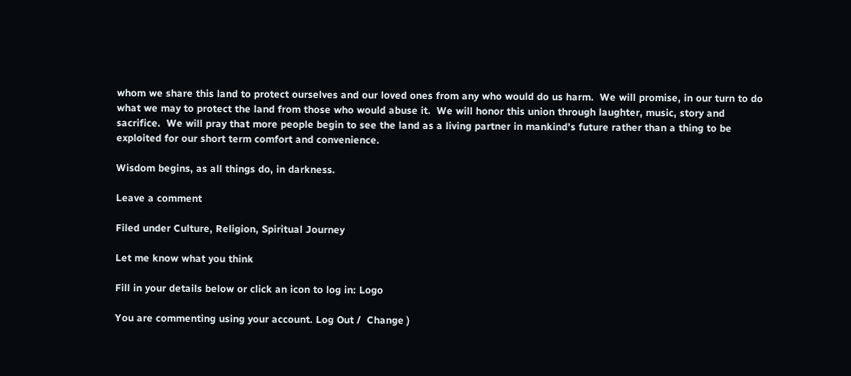whom we share this land to protect ourselves and our loved ones from any who would do us harm.  We will promise, in our turn to do what we may to protect the land from those who would abuse it.  We will honor this union through laughter, music, story and sacrifice.  We will pray that more people begin to see the land as a living partner in mankind’s future rather than a thing to be exploited for our short term comfort and convenience.

Wisdom begins, as all things do, in darkness.

Leave a comment

Filed under Culture, Religion, Spiritual Journey

Let me know what you think

Fill in your details below or click an icon to log in: Logo

You are commenting using your account. Log Out /  Change )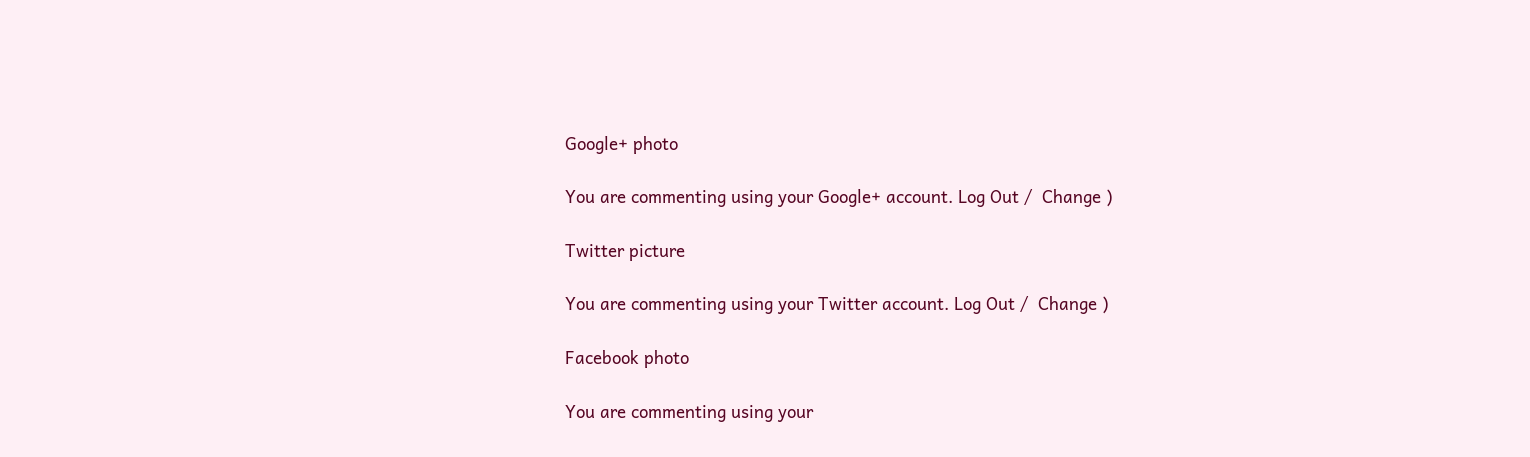Google+ photo

You are commenting using your Google+ account. Log Out /  Change )

Twitter picture

You are commenting using your Twitter account. Log Out /  Change )

Facebook photo

You are commenting using your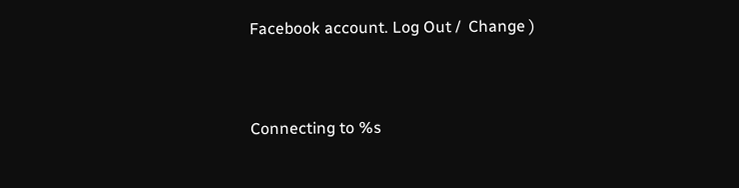Facebook account. Log Out /  Change )


Connecting to %s